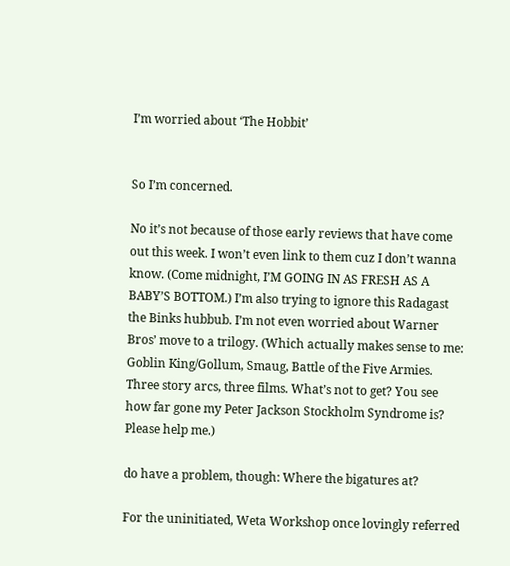I’m worried about ‘The Hobbit’


So I’m concerned.

No it’s not because of those early reviews that have come out this week. I won’t even link to them cuz I don’t wanna know. (Come midnight, I’M GOING IN AS FRESH AS A BABY’S BOTTOM.) I’m also trying to ignore this Radagast the Binks hubbub. I’m not even worried about Warner Bros’ move to a trilogy. (Which actually makes sense to me: Goblin King/Gollum, Smaug, Battle of the Five Armies. Three story arcs, three films. What’s not to get? You see how far gone my Peter Jackson Stockholm Syndrome is? Please help me.)

do have a problem, though: Where the bigatures at?

For the uninitiated, Weta Workshop once lovingly referred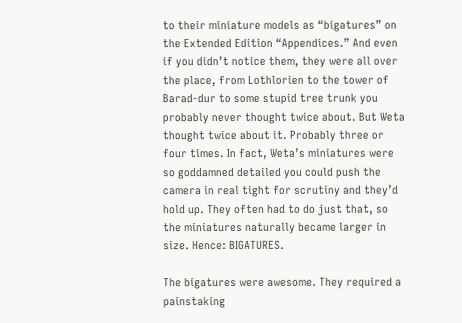to their miniature models as “bigatures” on the Extended Edition “Appendices.” And even if you didn’t notice them, they were all over the place, from Lothlorien to the tower of Barad-dur to some stupid tree trunk you probably never thought twice about. But Weta thought twice about it. Probably three or four times. In fact, Weta’s miniatures were so goddamned detailed you could push the camera in real tight for scrutiny and they’d hold up. They often had to do just that, so the miniatures naturally became larger in size. Hence: BIGATURES.

The bigatures were awesome. They required a painstaking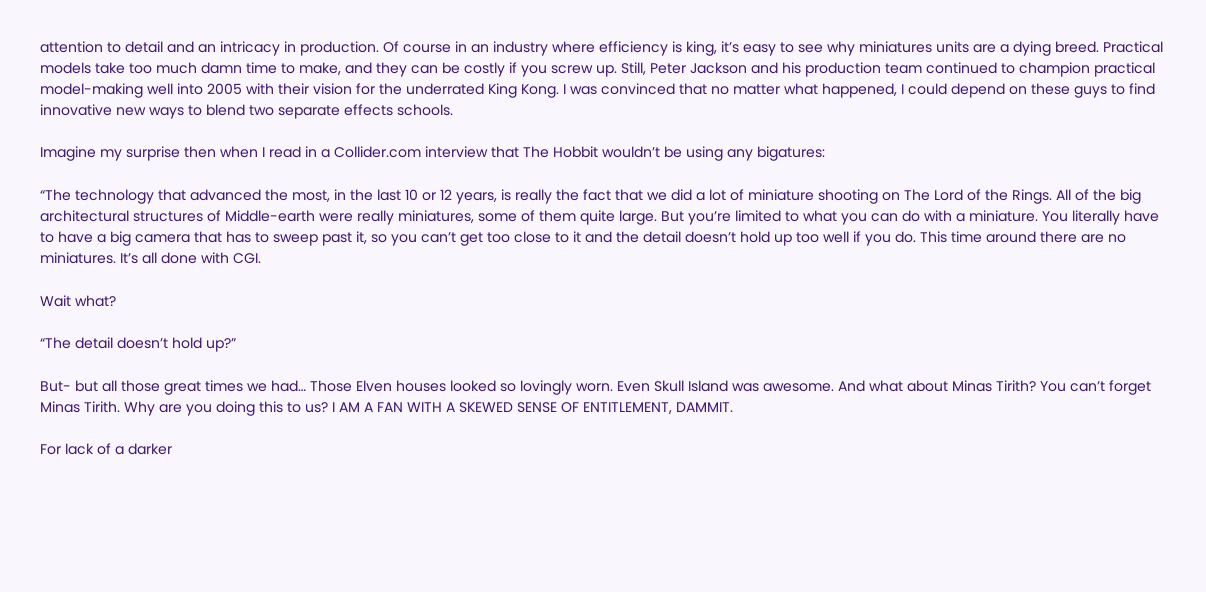attention to detail and an intricacy in production. Of course in an industry where efficiency is king, it’s easy to see why miniatures units are a dying breed. Practical models take too much damn time to make, and they can be costly if you screw up. Still, Peter Jackson and his production team continued to champion practical model-making well into 2005 with their vision for the underrated King Kong. I was convinced that no matter what happened, I could depend on these guys to find innovative new ways to blend two separate effects schools.

Imagine my surprise then when I read in a Collider.com interview that The Hobbit wouldn’t be using any bigatures:

“The technology that advanced the most, in the last 10 or 12 years, is really the fact that we did a lot of miniature shooting on The Lord of the Rings. All of the big architectural structures of Middle-earth were really miniatures, some of them quite large. But you’re limited to what you can do with a miniature. You literally have to have a big camera that has to sweep past it, so you can’t get too close to it and the detail doesn’t hold up too well if you do. This time around there are no miniatures. It’s all done with CGI.

Wait what?

“The detail doesn’t hold up?”

But- but all those great times we had… Those Elven houses looked so lovingly worn. Even Skull Island was awesome. And what about Minas Tirith? You can’t forget Minas Tirith. Why are you doing this to us? I AM A FAN WITH A SKEWED SENSE OF ENTITLEMENT, DAMMIT.

For lack of a darker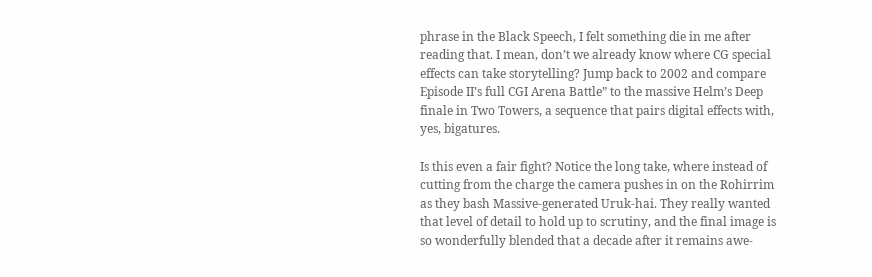phrase in the Black Speech, I felt something die in me after reading that. I mean, don’t we already know where CG special effects can take storytelling? Jump back to 2002 and compare Episode II’s full CGI Arena Battle” to the massive Helm’s Deep finale in Two Towers, a sequence that pairs digital effects with, yes, bigatures.

Is this even a fair fight? Notice the long take, where instead of cutting from the charge the camera pushes in on the Rohirrim as they bash Massive-generated Uruk-hai. They really wanted that level of detail to hold up to scrutiny, and the final image is so wonderfully blended that a decade after it remains awe-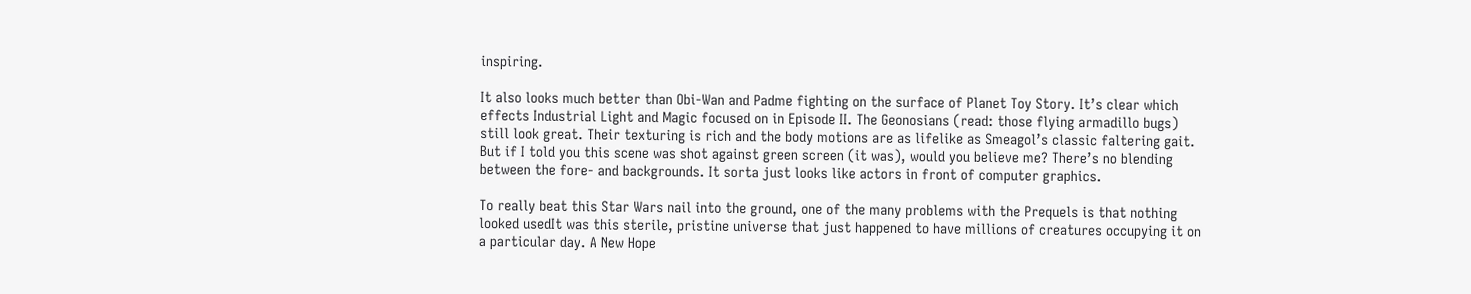inspiring.

It also looks much better than Obi-Wan and Padme fighting on the surface of Planet Toy Story. It’s clear which effects Industrial Light and Magic focused on in Episode II. The Geonosians (read: those flying armadillo bugs) still look great. Their texturing is rich and the body motions are as lifelike as Smeagol’s classic faltering gait. But if I told you this scene was shot against green screen (it was), would you believe me? There’s no blending between the fore- and backgrounds. It sorta just looks like actors in front of computer graphics.

To really beat this Star Wars nail into the ground, one of the many problems with the Prequels is that nothing looked usedIt was this sterile, pristine universe that just happened to have millions of creatures occupying it on a particular day. A New Hope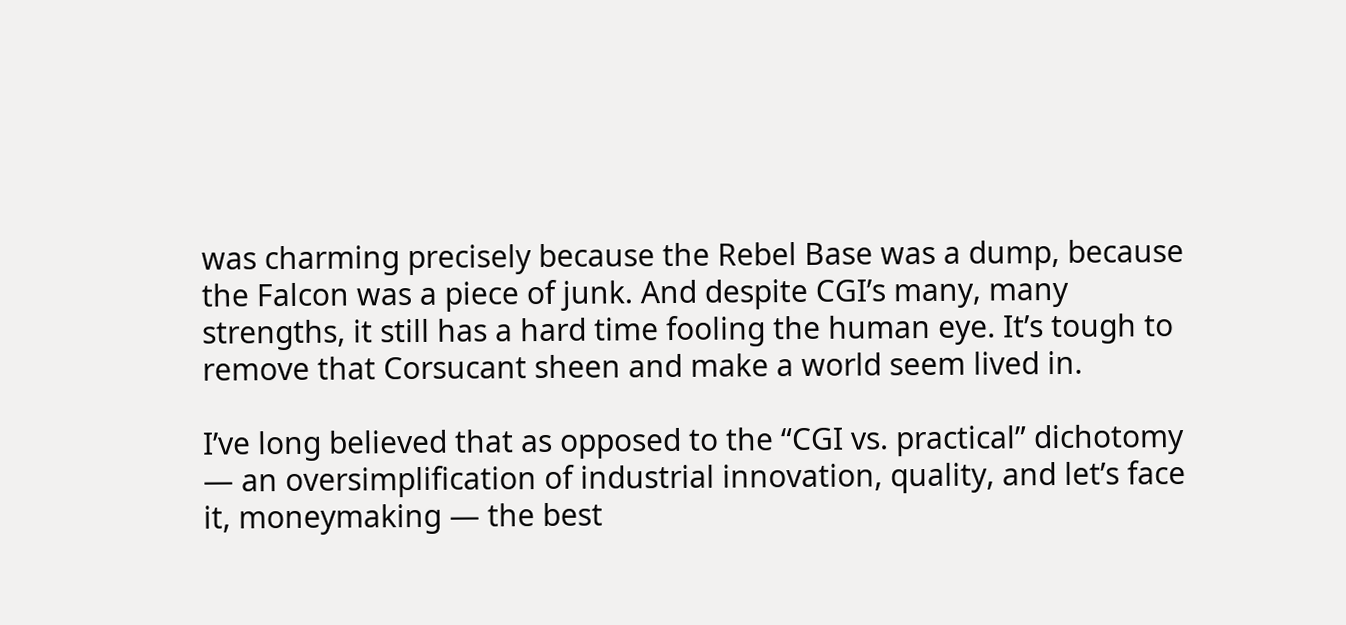was charming precisely because the Rebel Base was a dump, because the Falcon was a piece of junk. And despite CGI’s many, many strengths, it still has a hard time fooling the human eye. It’s tough to remove that Corsucant sheen and make a world seem lived in.

I’ve long believed that as opposed to the “CGI vs. practical” dichotomy — an oversimplification of industrial innovation, quality, and let’s face it, moneymaking — the best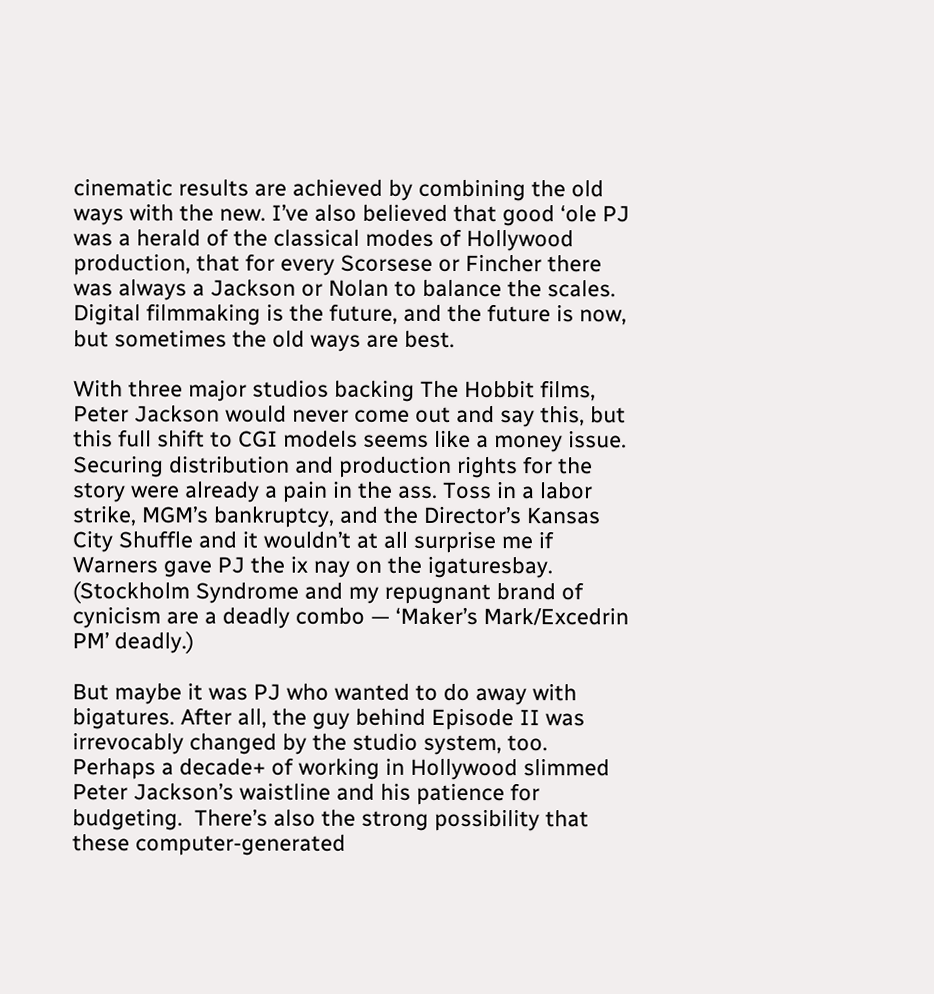cinematic results are achieved by combining the old ways with the new. I’ve also believed that good ‘ole PJ was a herald of the classical modes of Hollywood production, that for every Scorsese or Fincher there was always a Jackson or Nolan to balance the scales. Digital filmmaking is the future, and the future is now, but sometimes the old ways are best.

With three major studios backing The Hobbit films, Peter Jackson would never come out and say this, but this full shift to CGI models seems like a money issue. Securing distribution and production rights for the story were already a pain in the ass. Toss in a labor strike, MGM’s bankruptcy, and the Director’s Kansas City Shuffle and it wouldn’t at all surprise me if Warners gave PJ the ix nay on the igaturesbay. (Stockholm Syndrome and my repugnant brand of cynicism are a deadly combo — ‘Maker’s Mark/Excedrin PM’ deadly.)

But maybe it was PJ who wanted to do away with bigatures. After all, the guy behind Episode II was irrevocably changed by the studio system, too. Perhaps a decade+ of working in Hollywood slimmed Peter Jackson’s waistline and his patience for budgeting.  There’s also the strong possibility that these computer-generated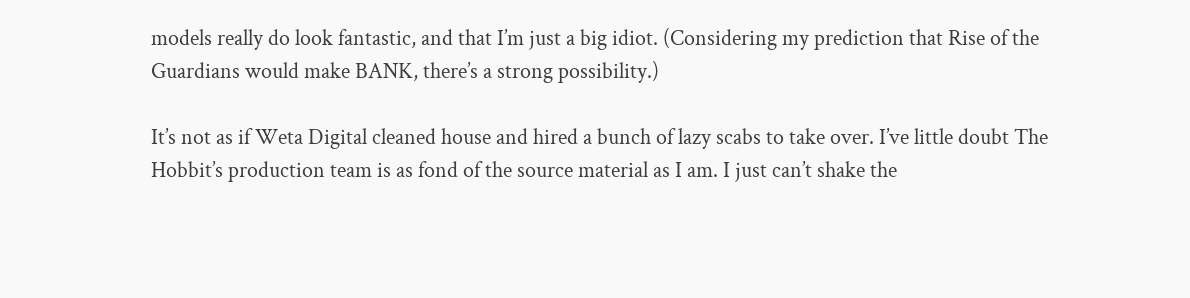models really do look fantastic, and that I’m just a big idiot. (Considering my prediction that Rise of the Guardians would make BANK, there’s a strong possibility.)

It’s not as if Weta Digital cleaned house and hired a bunch of lazy scabs to take over. I’ve little doubt The Hobbit’s production team is as fond of the source material as I am. I just can’t shake the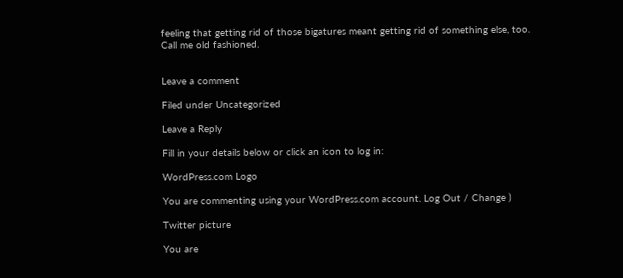feeling that getting rid of those bigatures meant getting rid of something else, too. Call me old fashioned.


Leave a comment

Filed under Uncategorized

Leave a Reply

Fill in your details below or click an icon to log in:

WordPress.com Logo

You are commenting using your WordPress.com account. Log Out / Change )

Twitter picture

You are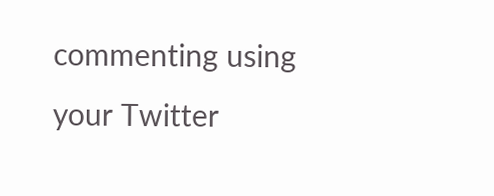commenting using your Twitter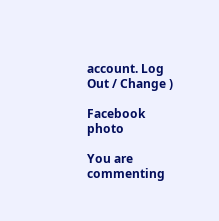account. Log Out / Change )

Facebook photo

You are commenting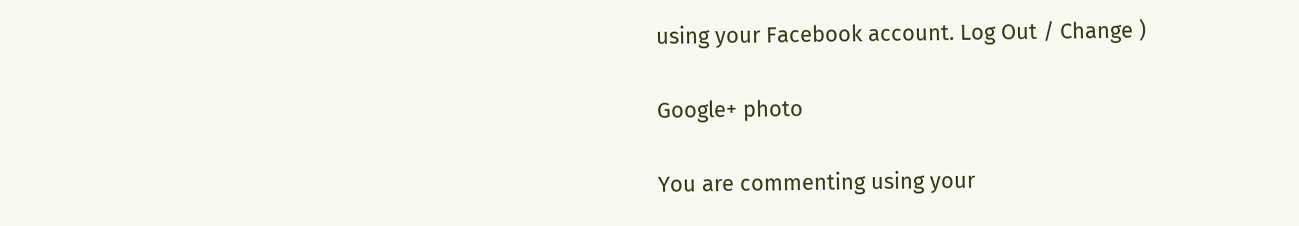using your Facebook account. Log Out / Change )

Google+ photo

You are commenting using your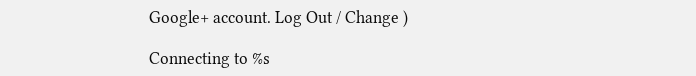Google+ account. Log Out / Change )

Connecting to %s